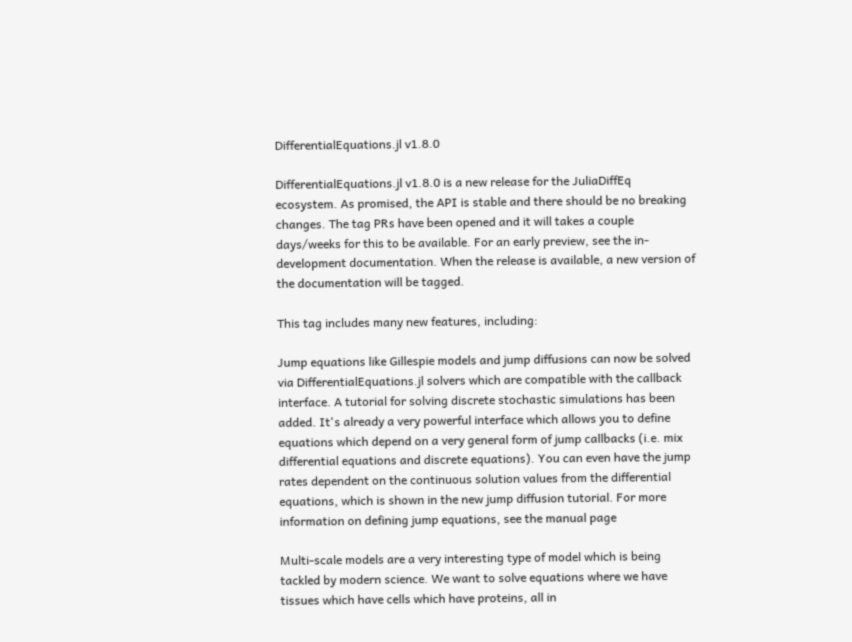DifferentialEquations.jl v1.8.0

DifferentialEquations.jl v1.8.0 is a new release for the JuliaDiffEq ecosystem. As promised, the API is stable and there should be no breaking changes. The tag PRs have been opened and it will takes a couple days/weeks for this to be available. For an early preview, see the in-development documentation. When the release is available, a new version of the documentation will be tagged.

This tag includes many new features, including:

Jump equations like Gillespie models and jump diffusions can now be solved via DifferentialEquations.jl solvers which are compatible with the callback interface. A tutorial for solving discrete stochastic simulations has been added. It's already a very powerful interface which allows you to define equations which depend on a very general form of jump callbacks (i.e. mix differential equations and discrete equations). You can even have the jump rates dependent on the continuous solution values from the differential equations, which is shown in the new jump diffusion tutorial. For more information on defining jump equations, see the manual page

Multi-scale models are a very interesting type of model which is being tackled by modern science. We want to solve equations where we have tissues which have cells which have proteins, all in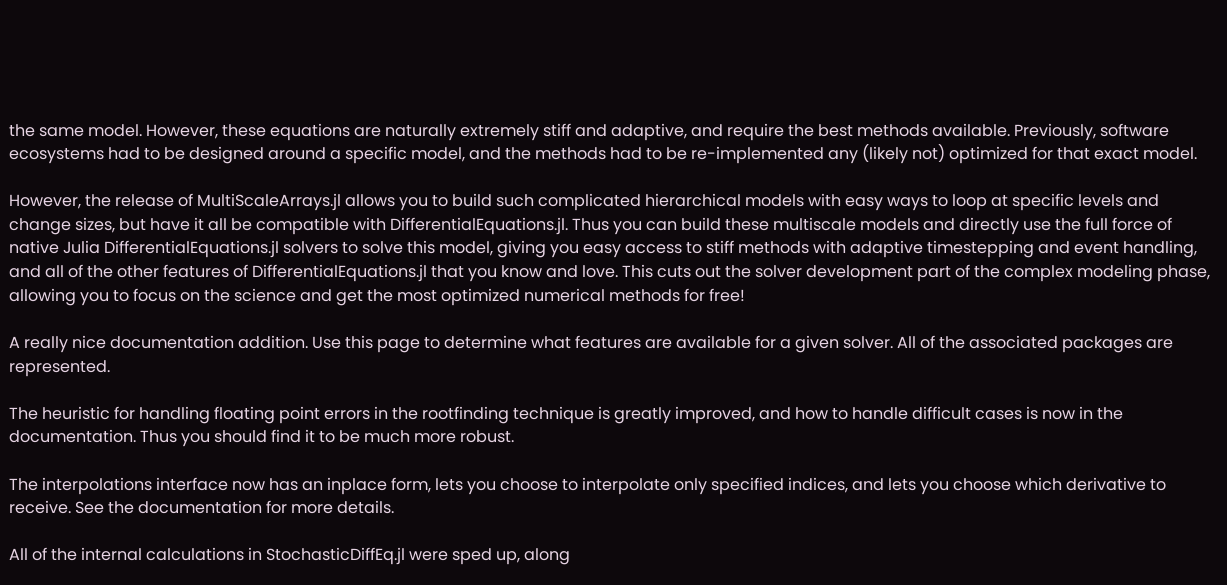the same model. However, these equations are naturally extremely stiff and adaptive, and require the best methods available. Previously, software ecosystems had to be designed around a specific model, and the methods had to be re-implemented any (likely not) optimized for that exact model.

However, the release of MultiScaleArrays.jl allows you to build such complicated hierarchical models with easy ways to loop at specific levels and change sizes, but have it all be compatible with DifferentialEquations.jl. Thus you can build these multiscale models and directly use the full force of native Julia DifferentialEquations.jl solvers to solve this model, giving you easy access to stiff methods with adaptive timestepping and event handling, and all of the other features of DifferentialEquations.jl that you know and love. This cuts out the solver development part of the complex modeling phase, allowing you to focus on the science and get the most optimized numerical methods for free!

A really nice documentation addition. Use this page to determine what features are available for a given solver. All of the associated packages are represented.

The heuristic for handling floating point errors in the rootfinding technique is greatly improved, and how to handle difficult cases is now in the documentation. Thus you should find it to be much more robust.

The interpolations interface now has an inplace form, lets you choose to interpolate only specified indices, and lets you choose which derivative to receive. See the documentation for more details.

All of the internal calculations in StochasticDiffEq.jl were sped up, along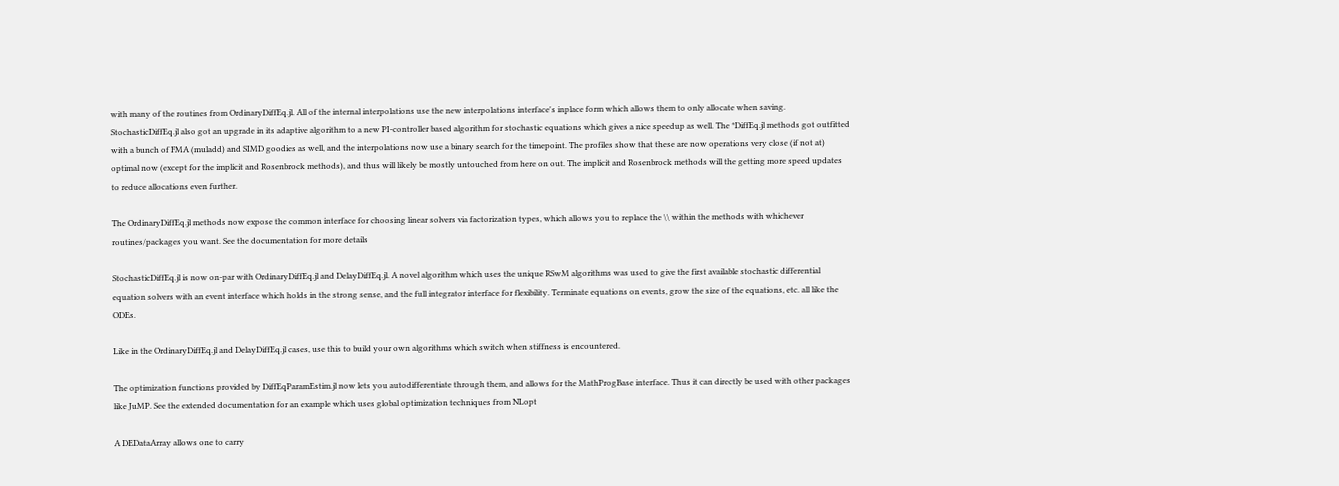with many of the routines from OrdinaryDiffEq.jl. All of the internal interpolations use the new interpolations interface's inplace form which allows them to only allocate when saving. StochasticDiffEq.jl also got an upgrade in its adaptive algorithm to a new PI-controller based algorithm for stochastic equations which gives a nice speedup as well. The *DiffEq.jl methods got outfitted with a bunch of FMA (muladd) and SIMD goodies as well, and the interpolations now use a binary search for the timepoint. The profiles show that these are now operations very close (if not at) optimal now (except for the implicit and Rosenbrock methods), and thus will likely be mostly untouched from here on out. The implicit and Rosenbrock methods will the getting more speed updates to reduce allocations even further.

The OrdinaryDiffEq.jl methods now expose the common interface for choosing linear solvers via factorization types, which allows you to replace the \\ within the methods with whichever routines/packages you want. See the documentation for more details

StochasticDiffEq.jl is now on-par with OrdinaryDiffEq.jl and DelayDiffEq.jl. A novel algorithm which uses the unique RSwM algorithms was used to give the first available stochastic differential equation solvers with an event interface which holds in the strong sense, and the full integrator interface for flexibility. Terminate equations on events, grow the size of the equations, etc. all like the ODEs.

Like in the OrdinaryDiffEq.jl and DelayDiffEq.jl cases, use this to build your own algorithms which switch when stiffness is encountered.

The optimization functions provided by DiffEqParamEstim.jl now lets you autodifferentiate through them, and allows for the MathProgBase interface. Thus it can directly be used with other packages like JuMP. See the extended documentation for an example which uses global optimization techniques from NLopt

A DEDataArray allows one to carry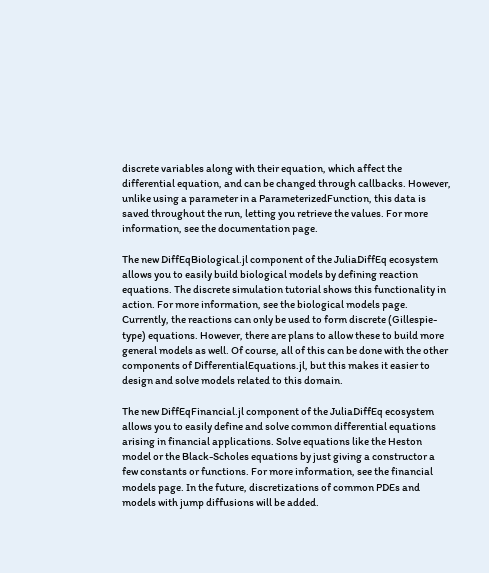discrete variables along with their equation, which affect the differential equation, and can be changed through callbacks. However, unlike using a parameter in a ParameterizedFunction, this data is saved throughout the run, letting you retrieve the values. For more information, see the documentation page.

The new DiffEqBiological.jl component of the JuliaDiffEq ecosystem allows you to easily build biological models by defining reaction equations. The discrete simulation tutorial shows this functionality in action. For more information, see the biological models page. Currently, the reactions can only be used to form discrete (Gillespie-type) equations. However, there are plans to allow these to build more general models as well. Of course, all of this can be done with the other components of DifferentialEquations.jl, but this makes it easier to design and solve models related to this domain.

The new DiffEqFinancial.jl component of the JuliaDiffEq ecosystem allows you to easily define and solve common differential equations arising in financial applications. Solve equations like the Heston model or the Black-Scholes equations by just giving a constructor a few constants or functions. For more information, see the financial models page. In the future, discretizations of common PDEs and models with jump diffusions will be added.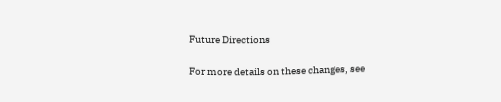Future Directions

For more details on these changes, see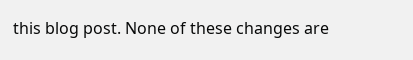this blog post. None of these changes are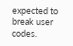expected to break user codes.